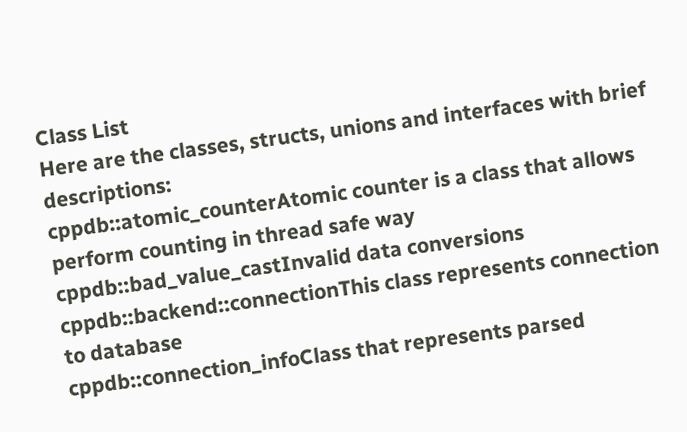Class List
Here are the classes, structs, unions and interfaces with brief descriptions:
cppdb::atomic_counterAtomic counter is a class that allows perform counting in thread safe way
cppdb::bad_value_castInvalid data conversions
cppdb::backend::connectionThis class represents connection to database
cppdb::connection_infoClass that represents parsed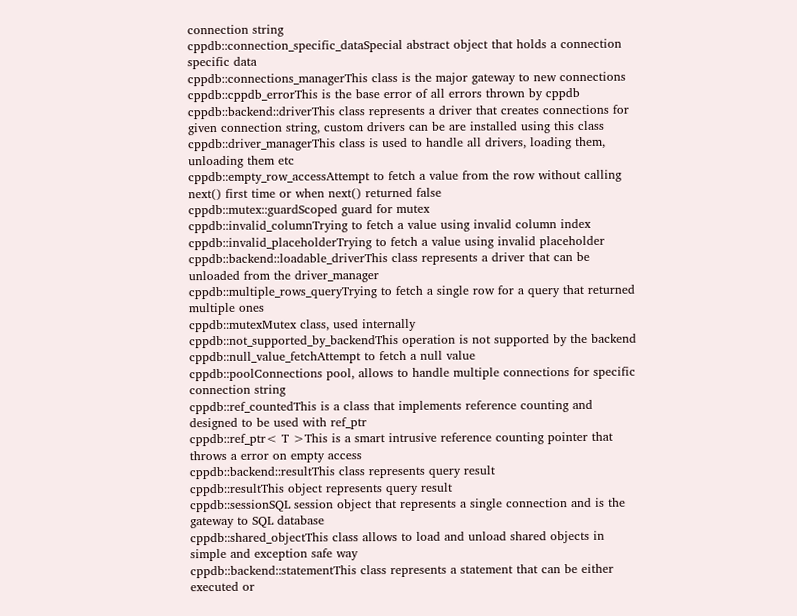connection string
cppdb::connection_specific_dataSpecial abstract object that holds a connection specific data
cppdb::connections_managerThis class is the major gateway to new connections
cppdb::cppdb_errorThis is the base error of all errors thrown by cppdb
cppdb::backend::driverThis class represents a driver that creates connections for given connection string, custom drivers can be are installed using this class
cppdb::driver_managerThis class is used to handle all drivers, loading them, unloading them etc
cppdb::empty_row_accessAttempt to fetch a value from the row without calling next() first time or when next() returned false
cppdb::mutex::guardScoped guard for mutex
cppdb::invalid_columnTrying to fetch a value using invalid column index
cppdb::invalid_placeholderTrying to fetch a value using invalid placeholder
cppdb::backend::loadable_driverThis class represents a driver that can be unloaded from the driver_manager
cppdb::multiple_rows_queryTrying to fetch a single row for a query that returned multiple ones
cppdb::mutexMutex class, used internally
cppdb::not_supported_by_backendThis operation is not supported by the backend
cppdb::null_value_fetchAttempt to fetch a null value
cppdb::poolConnections pool, allows to handle multiple connections for specific connection string
cppdb::ref_countedThis is a class that implements reference counting and designed to be used with ref_ptr
cppdb::ref_ptr< T >This is a smart intrusive reference counting pointer that throws a error on empty access
cppdb::backend::resultThis class represents query result
cppdb::resultThis object represents query result
cppdb::sessionSQL session object that represents a single connection and is the gateway to SQL database
cppdb::shared_objectThis class allows to load and unload shared objects in simple and exception safe way
cppdb::backend::statementThis class represents a statement that can be either executed or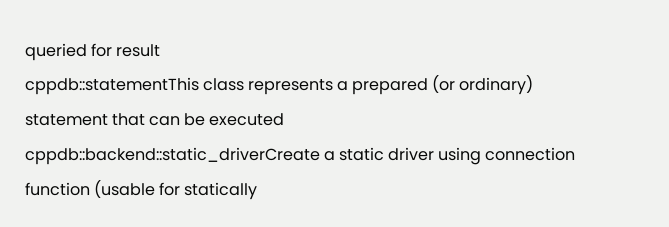queried for result
cppdb::statementThis class represents a prepared (or ordinary) statement that can be executed
cppdb::backend::static_driverCreate a static driver using connection function (usable for statically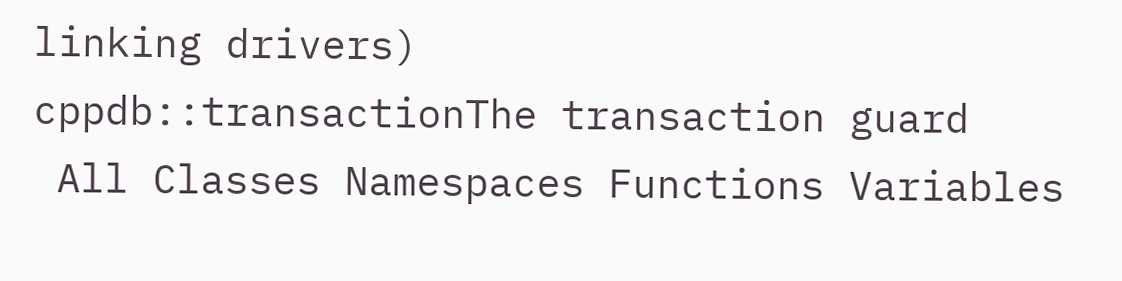linking drivers)
cppdb::transactionThe transaction guard
 All Classes Namespaces Functions Variables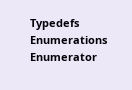Typedefs Enumerations Enumerator